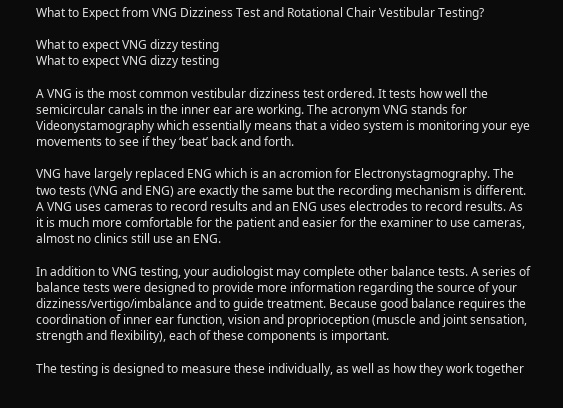What to Expect from VNG Dizziness Test and Rotational Chair Vestibular Testing?

What to expect VNG dizzy testing
What to expect VNG dizzy testing

A VNG is the most common vestibular dizziness test ordered. It tests how well the semicircular canals in the inner ear are working. The acronym VNG stands for Videonystamography which essentially means that a video system is monitoring your eye movements to see if they ‘beat’ back and forth.

VNG have largely replaced ENG which is an acromion for Electronystagmography. The two tests (VNG and ENG) are exactly the same but the recording mechanism is different. A VNG uses cameras to record results and an ENG uses electrodes to record results. As it is much more comfortable for the patient and easier for the examiner to use cameras, almost no clinics still use an ENG.

In addition to VNG testing, your audiologist may complete other balance tests. A series of balance tests were designed to provide more information regarding the source of your dizziness/vertigo/imbalance and to guide treatment. Because good balance requires the coordination of inner ear function, vision and proprioception (muscle and joint sensation, strength and flexibility), each of these components is important.

The testing is designed to measure these individually, as well as how they work together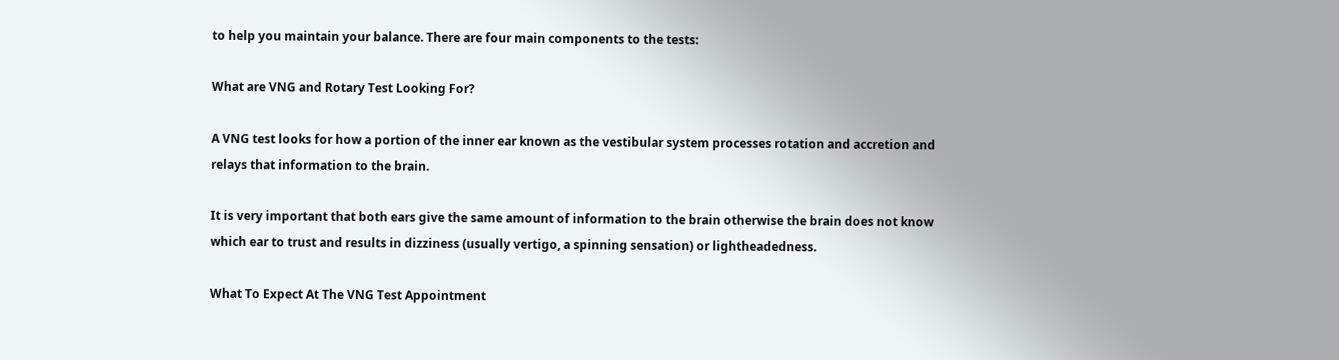to help you maintain your balance. There are four main components to the tests:

What are VNG and Rotary Test Looking For?

A VNG test looks for how a portion of the inner ear known as the vestibular system processes rotation and accretion and relays that information to the brain.

It is very important that both ears give the same amount of information to the brain otherwise the brain does not know which ear to trust and results in dizziness (usually vertigo, a spinning sensation) or lightheadedness.

What To Expect At The VNG Test Appointment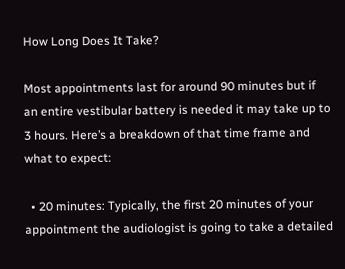How Long Does It Take?

Most appointments last for around 90 minutes but if an entire vestibular battery is needed it may take up to 3 hours. Here’s a breakdown of that time frame and what to expect:

  • 20 minutes: Typically, the first 20 minutes of your appointment the audiologist is going to take a detailed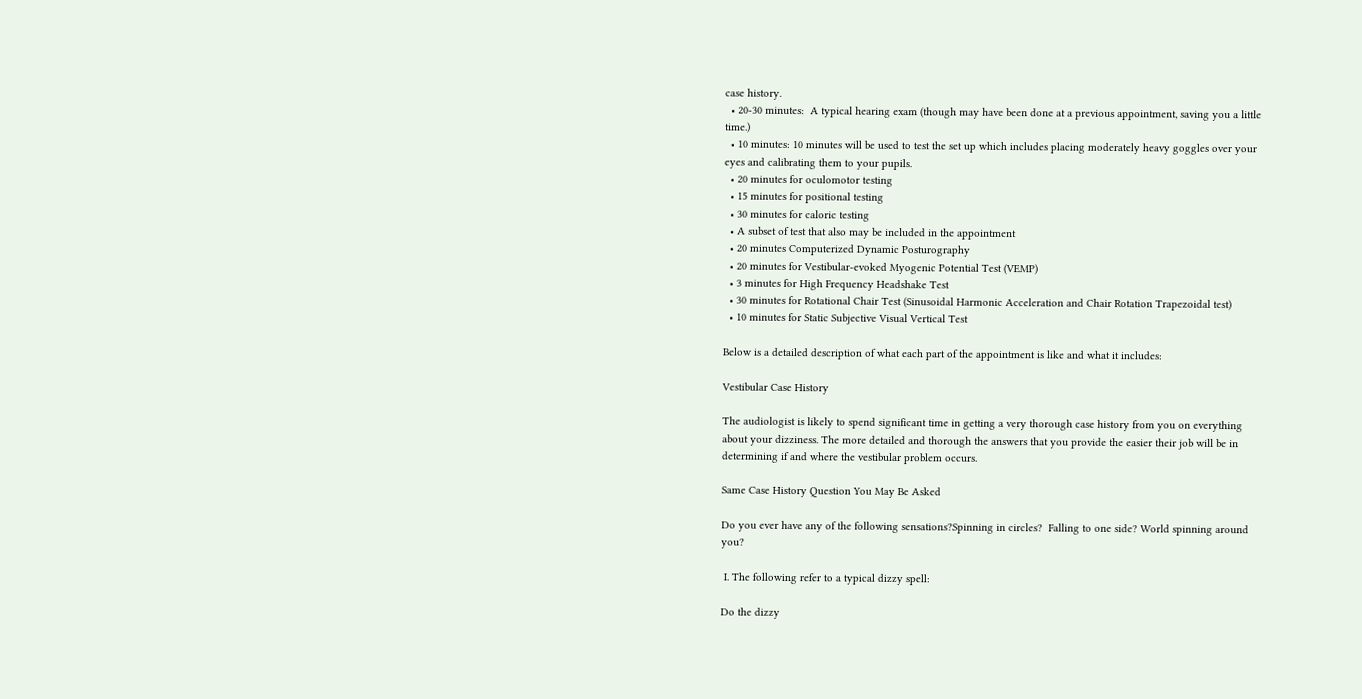case history.
  • 20-30 minutes:  A typical hearing exam (though may have been done at a previous appointment, saving you a little time.)
  • 10 minutes: 10 minutes will be used to test the set up which includes placing moderately heavy goggles over your eyes and calibrating them to your pupils.
  • 20 minutes for oculomotor testing
  • 15 minutes for positional testing
  • 30 minutes for caloric testing
  • A subset of test that also may be included in the appointment
  • 20 minutes Computerized Dynamic Posturography
  • 20 minutes for Vestibular-evoked Myogenic Potential Test (VEMP)
  • 3 minutes for High Frequency Headshake Test
  • 30 minutes for Rotational Chair Test (Sinusoidal Harmonic Acceleration and Chair Rotation Trapezoidal test)
  • 10 minutes for Static Subjective Visual Vertical Test

Below is a detailed description of what each part of the appointment is like and what it includes:

Vestibular Case History

The audiologist is likely to spend significant time in getting a very thorough case history from you on everything about your dizziness. The more detailed and thorough the answers that you provide the easier their job will be in determining if and where the vestibular problem occurs.

Same Case History Question You May Be Asked

Do you ever have any of the following sensations?Spinning in circles?  Falling to one side? World spinning around you?

 I. The following refer to a typical dizzy spell:

Do the dizzy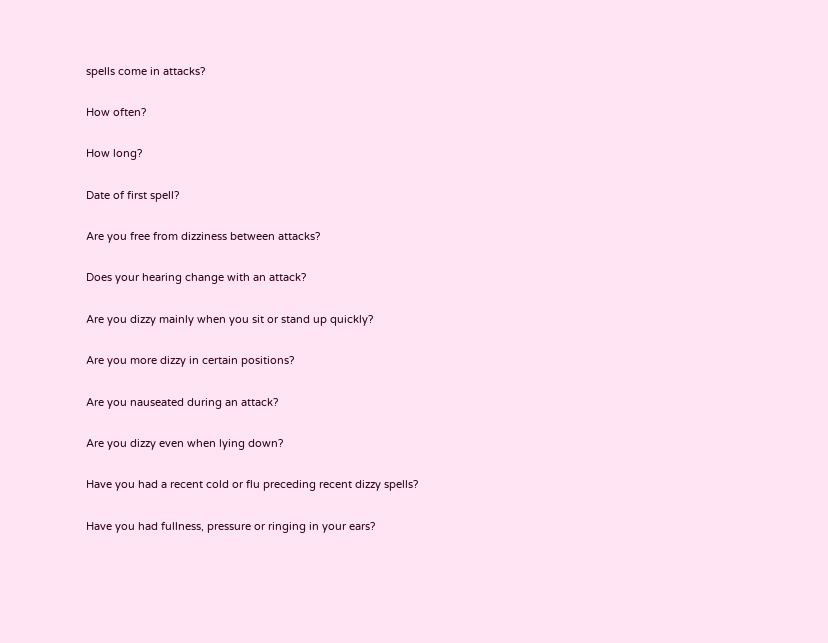spells come in attacks?

How often?

How long?

Date of first spell?

Are you free from dizziness between attacks?

Does your hearing change with an attack?

Are you dizzy mainly when you sit or stand up quickly?

Are you more dizzy in certain positions?

Are you nauseated during an attack?

Are you dizzy even when lying down?

Have you had a recent cold or flu preceding recent dizzy spells?

Have you had fullness, pressure or ringing in your ears?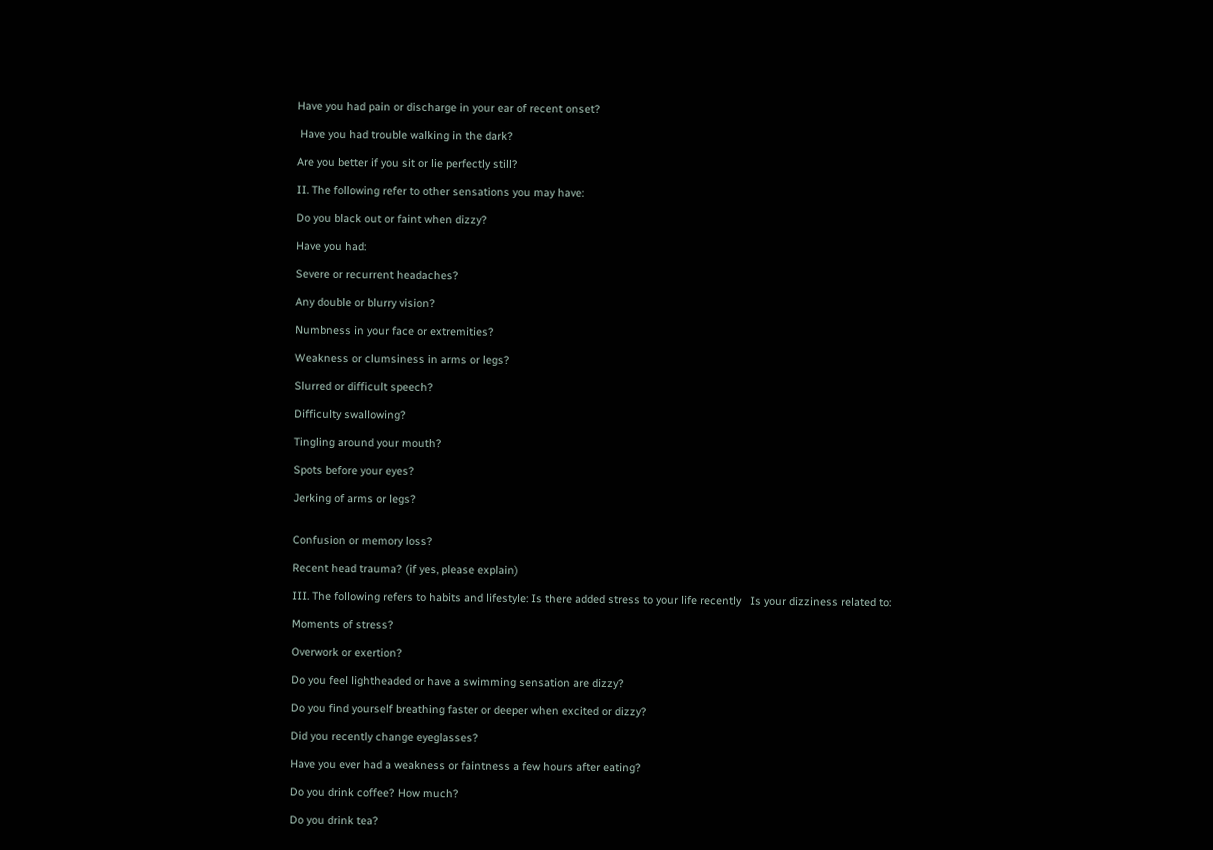Have you had pain or discharge in your ear of recent onset?

 Have you had trouble walking in the dark?

Are you better if you sit or lie perfectly still?

II. The following refer to other sensations you may have:

Do you black out or faint when dizzy?

Have you had:

Severe or recurrent headaches?

Any double or blurry vision?

Numbness in your face or extremities?

Weakness or clumsiness in arms or legs?

Slurred or difficult speech?

Difficulty swallowing?

Tingling around your mouth?

Spots before your eyes?

Jerking of arms or legs?


Confusion or memory loss?

Recent head trauma? (if yes, please explain)

III. The following refers to habits and lifestyle: Is there added stress to your life recently   Is your dizziness related to:

Moments of stress?

Overwork or exertion?

Do you feel lightheaded or have a swimming sensation are dizzy?

Do you find yourself breathing faster or deeper when excited or dizzy?

Did you recently change eyeglasses?

Have you ever had a weakness or faintness a few hours after eating?

Do you drink coffee? How much?

Do you drink tea?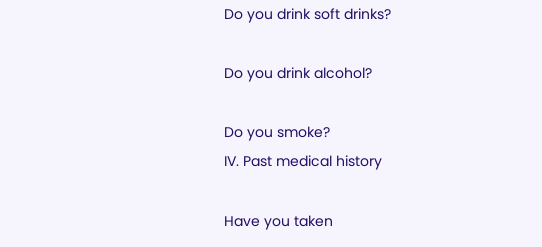Do you drink soft drinks?

Do you drink alcohol?

Do you smoke?
IV. Past medical history

Have you taken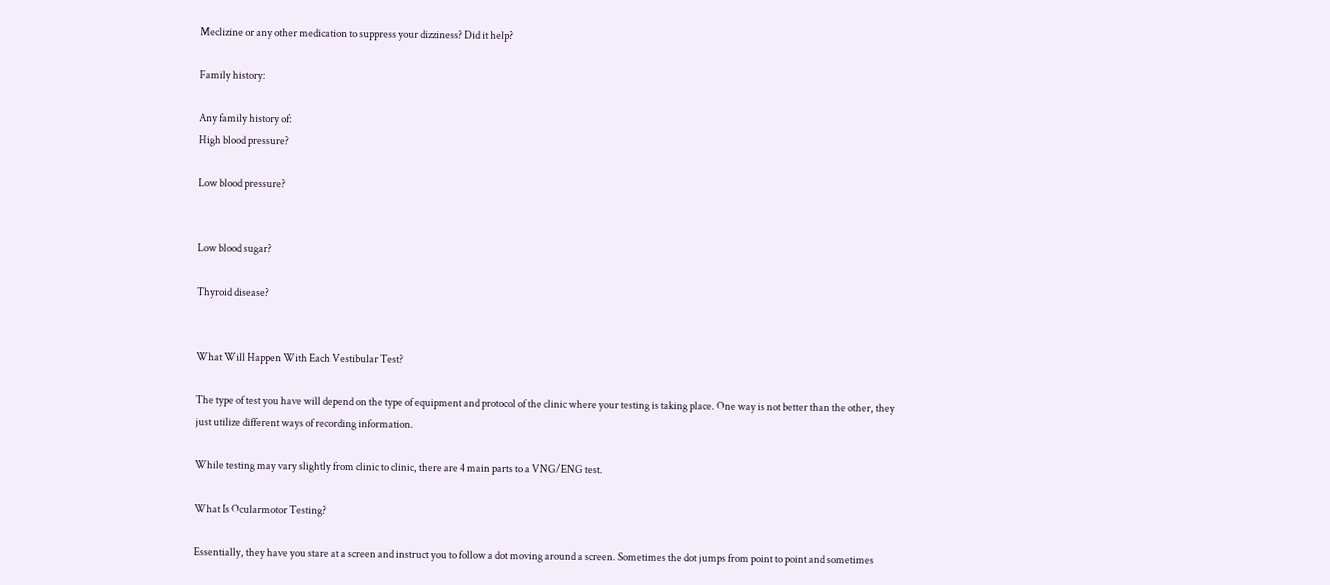Meclizine or any other medication to suppress your dizziness? Did it help?

Family history:

Any family history of:
High blood pressure?

Low blood pressure?


Low blood sugar?

Thyroid disease?


What Will Happen With Each Vestibular Test?

The type of test you have will depend on the type of equipment and protocol of the clinic where your testing is taking place. One way is not better than the other, they just utilize different ways of recording information.

While testing may vary slightly from clinic to clinic, there are 4 main parts to a VNG/ENG test.

What Is Ocularmotor Testing?

Essentially, they have you stare at a screen and instruct you to follow a dot moving around a screen. Sometimes the dot jumps from point to point and sometimes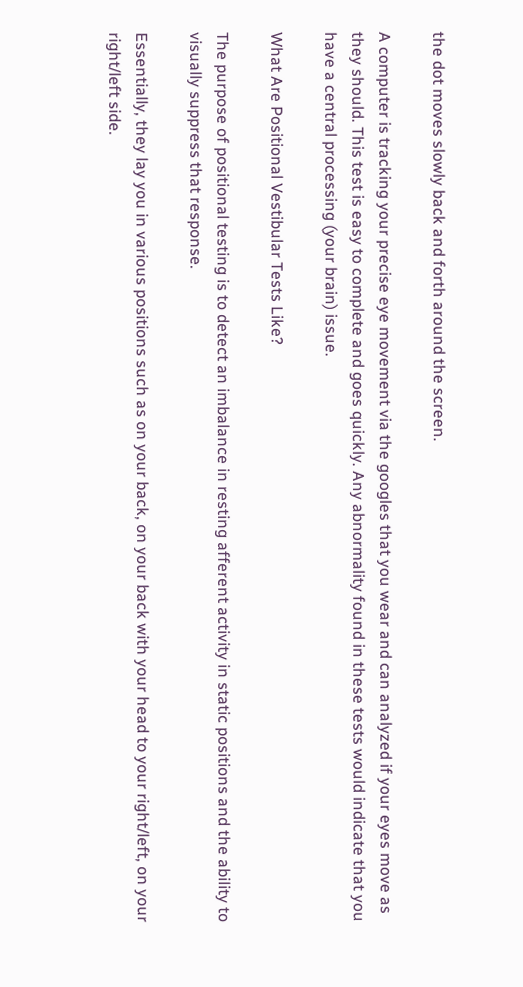the dot moves slowly back and forth around the screen.

A computer is tracking your precise eye movement via the googles that you wear and can analyzed if your eyes move as they should. This test is easy to complete and goes quickly. Any abnormality found in these tests would indicate that you have a central processing (your brain) issue.

What Are Positional Vestibular Tests Like?

The purpose of positional testing is to detect an imbalance in resting afferent activity in static positions and the ability to visually suppress that response.

Essentially, they lay you in various positions such as on your back, on your back with your head to your right/left, on your right/left side.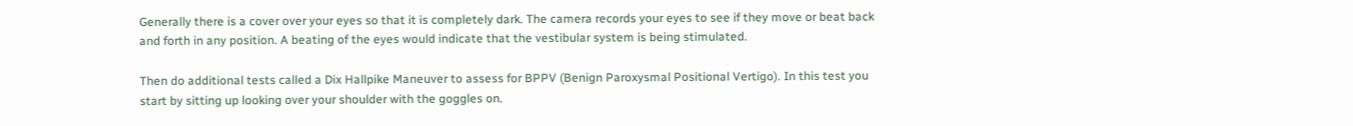Generally there is a cover over your eyes so that it is completely dark. The camera records your eyes to see if they move or beat back and forth in any position. A beating of the eyes would indicate that the vestibular system is being stimulated.

Then do additional tests called a Dix Hallpike Maneuver to assess for BPPV (Benign Paroxysmal Positional Vertigo). In this test you start by sitting up looking over your shoulder with the goggles on.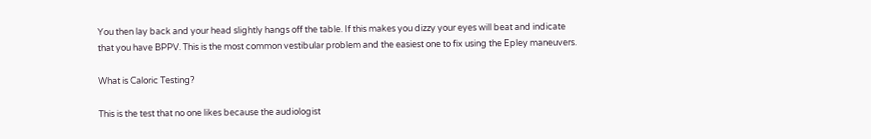You then lay back and your head slightly hangs off the table. If this makes you dizzy your eyes will beat and indicate that you have BPPV. This is the most common vestibular problem and the easiest one to fix using the Epley maneuvers.

What is Caloric Testing?

This is the test that no one likes because the audiologist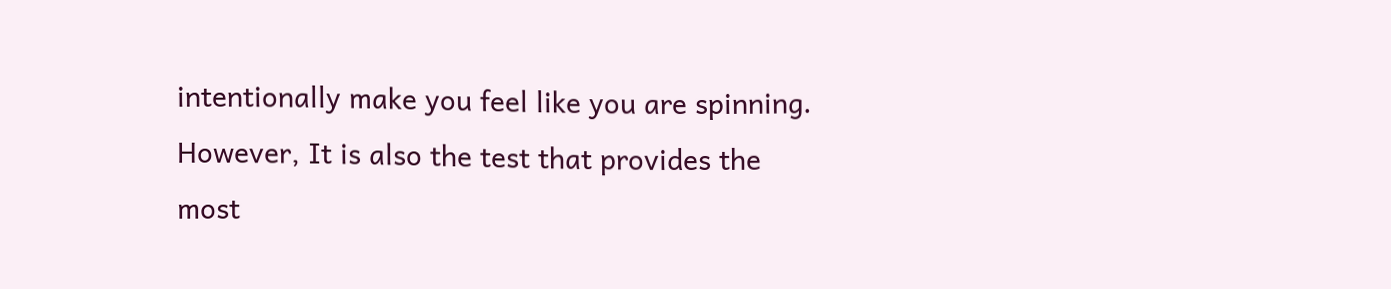intentionally make you feel like you are spinning. However, It is also the test that provides the most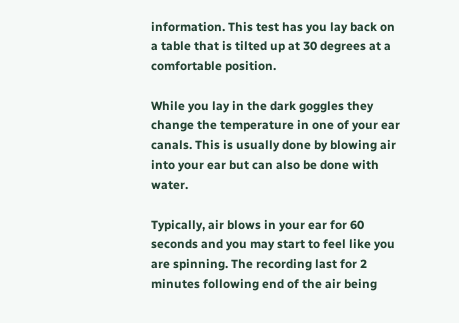information. This test has you lay back on a table that is tilted up at 30 degrees at a comfortable position.

While you lay in the dark goggles they change the temperature in one of your ear canals. This is usually done by blowing air into your ear but can also be done with water.

Typically, air blows in your ear for 60 seconds and you may start to feel like you are spinning. The recording last for 2 minutes following end of the air being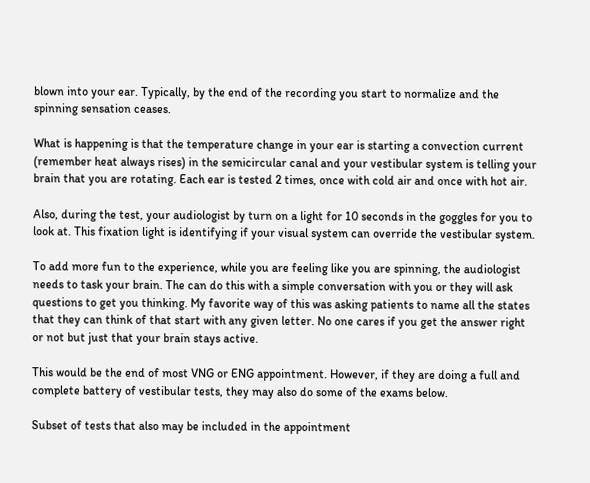blown into your ear. Typically, by the end of the recording you start to normalize and the spinning sensation ceases.

What is happening is that the temperature change in your ear is starting a convection current (remember heat always rises) in the semicircular canal and your vestibular system is telling your brain that you are rotating. Each ear is tested 2 times, once with cold air and once with hot air.

Also, during the test, your audiologist by turn on a light for 10 seconds in the goggles for you to look at. This fixation light is identifying if your visual system can override the vestibular system.

To add more fun to the experience, while you are feeling like you are spinning, the audiologist needs to task your brain. The can do this with a simple conversation with you or they will ask questions to get you thinking. My favorite way of this was asking patients to name all the states that they can think of that start with any given letter. No one cares if you get the answer right or not but just that your brain stays active.

This would be the end of most VNG or ENG appointment. However, if they are doing a full and complete battery of vestibular tests, they may also do some of the exams below.

Subset of tests that also may be included in the appointment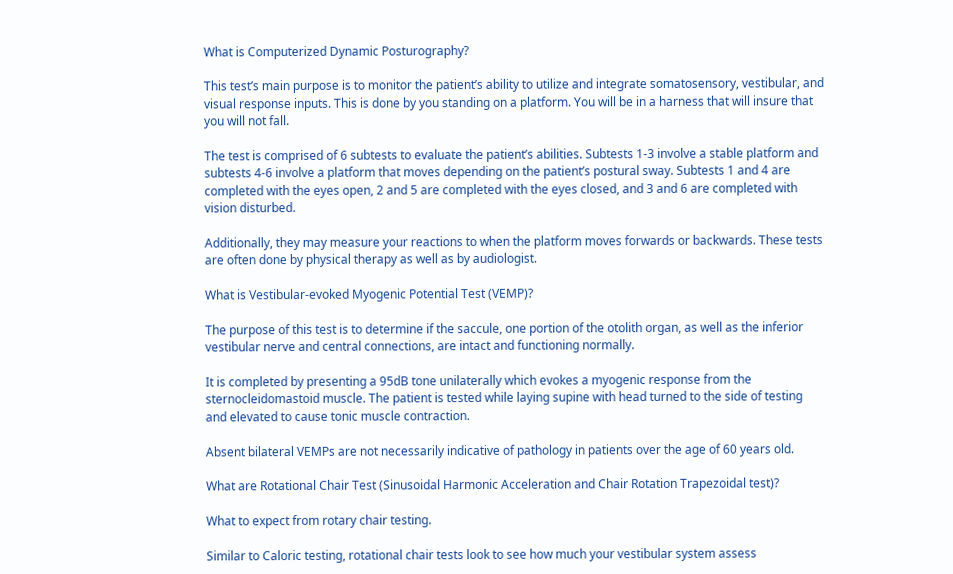What is Computerized Dynamic Posturography?

This test’s main purpose is to monitor the patient’s ability to utilize and integrate somatosensory, vestibular, and visual response inputs. This is done by you standing on a platform. You will be in a harness that will insure that you will not fall.

The test is comprised of 6 subtests to evaluate the patient’s abilities. Subtests 1-3 involve a stable platform and subtests 4-6 involve a platform that moves depending on the patient’s postural sway. Subtests 1 and 4 are completed with the eyes open, 2 and 5 are completed with the eyes closed, and 3 and 6 are completed with vision disturbed.

Additionally, they may measure your reactions to when the platform moves forwards or backwards. These tests are often done by physical therapy as well as by audiologist.

What is Vestibular-evoked Myogenic Potential Test (VEMP)?

The purpose of this test is to determine if the saccule, one portion of the otolith organ, as well as the inferior vestibular nerve and central connections, are intact and functioning normally.

It is completed by presenting a 95dB tone unilaterally which evokes a myogenic response from the sternocleidomastoid muscle. The patient is tested while laying supine with head turned to the side of testing and elevated to cause tonic muscle contraction.

Absent bilateral VEMPs are not necessarily indicative of pathology in patients over the age of 60 years old.

What are Rotational Chair Test (Sinusoidal Harmonic Acceleration and Chair Rotation Trapezoidal test)?

What to expect from rotary chair testing.

Similar to Caloric testing, rotational chair tests look to see how much your vestibular system assess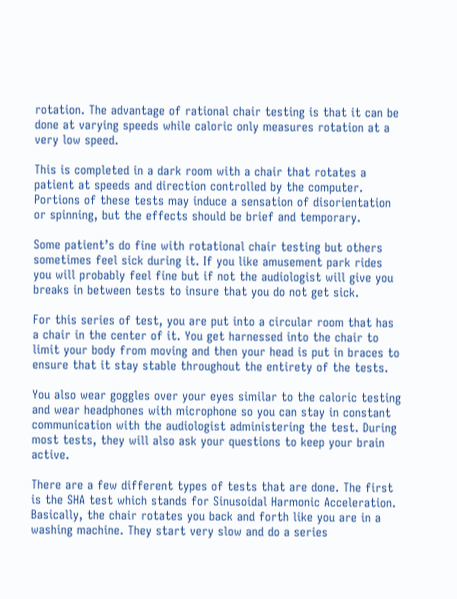rotation. The advantage of rational chair testing is that it can be done at varying speeds while caloric only measures rotation at a very low speed.

This is completed in a dark room with a chair that rotates a patient at speeds and direction controlled by the computer. Portions of these tests may induce a sensation of disorientation or spinning, but the effects should be brief and temporary.

Some patient’s do fine with rotational chair testing but others sometimes feel sick during it. If you like amusement park rides you will probably feel fine but if not the audiologist will give you breaks in between tests to insure that you do not get sick.

For this series of test, you are put into a circular room that has a chair in the center of it. You get harnessed into the chair to limit your body from moving and then your head is put in braces to ensure that it stay stable throughout the entirety of the tests.

You also wear goggles over your eyes similar to the caloric testing and wear headphones with microphone so you can stay in constant communication with the audiologist administering the test. During most tests, they will also ask your questions to keep your brain active.

There are a few different types of tests that are done. The first is the SHA test which stands for Sinusoidal Harmonic Acceleration. Basically, the chair rotates you back and forth like you are in a washing machine. They start very slow and do a series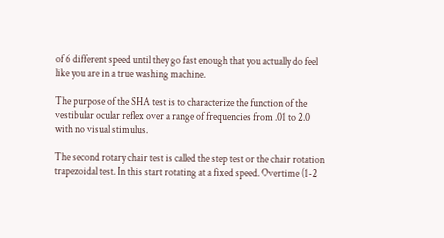of 6 different speed until they go fast enough that you actually do feel like you are in a true washing machine.

The purpose of the SHA test is to characterize the function of the vestibular ocular reflex over a range of frequencies from .01 to 2.0 with no visual stimulus.

The second rotary chair test is called the step test or the chair rotation trapezoidal test. In this start rotating at a fixed speed. Overtime (1-2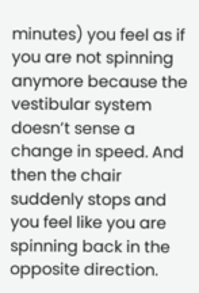minutes) you feel as if you are not spinning anymore because the vestibular system doesn’t sense a change in speed. And then the chair suddenly stops and you feel like you are spinning back in the opposite direction.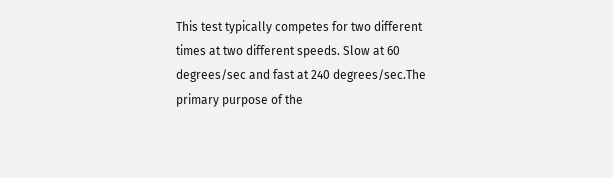This test typically competes for two different times at two different speeds. Slow at 60 degrees/sec and fast at 240 degrees/sec.The primary purpose of the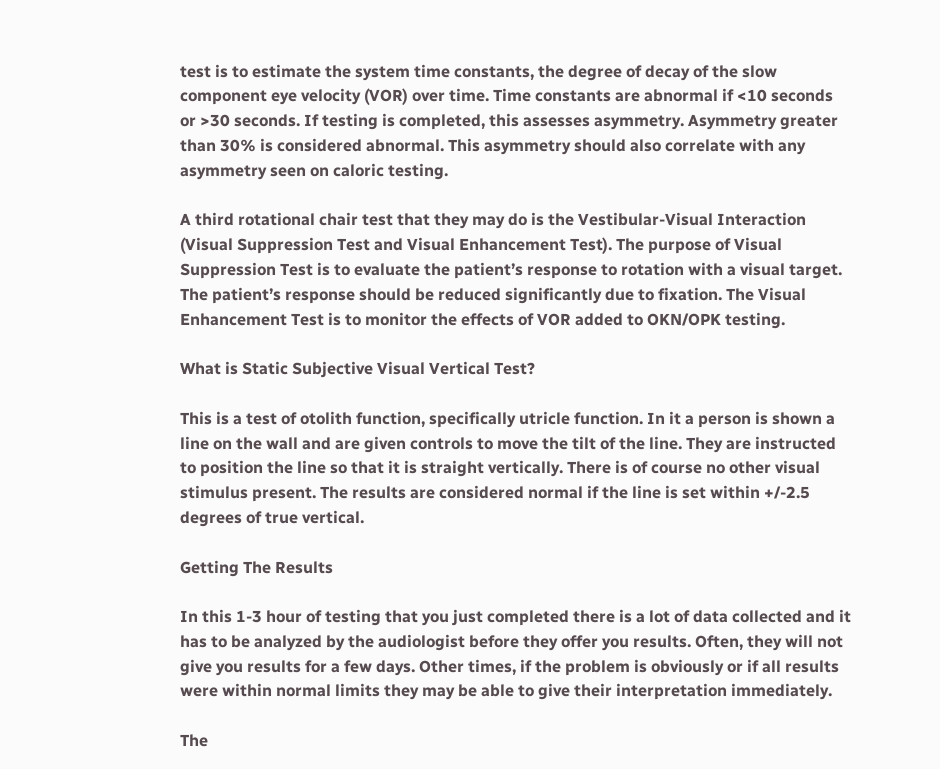test is to estimate the system time constants, the degree of decay of the slow component eye velocity (VOR) over time. Time constants are abnormal if <10 seconds or >30 seconds. If testing is completed, this assesses asymmetry. Asymmetry greater than 30% is considered abnormal. This asymmetry should also correlate with any asymmetry seen on caloric testing.

A third rotational chair test that they may do is the Vestibular-Visual Interaction (Visual Suppression Test and Visual Enhancement Test). The purpose of Visual Suppression Test is to evaluate the patient’s response to rotation with a visual target. The patient’s response should be reduced significantly due to fixation. The Visual Enhancement Test is to monitor the effects of VOR added to OKN/OPK testing.

What is Static Subjective Visual Vertical Test?

This is a test of otolith function, specifically utricle function. In it a person is shown a line on the wall and are given controls to move the tilt of the line. They are instructed to position the line so that it is straight vertically. There is of course no other visual stimulus present. The results are considered normal if the line is set within +/-2.5 degrees of true vertical.

Getting The Results

In this 1-3 hour of testing that you just completed there is a lot of data collected and it has to be analyzed by the audiologist before they offer you results. Often, they will not give you results for a few days. Other times, if the problem is obviously or if all results were within normal limits they may be able to give their interpretation immediately.

The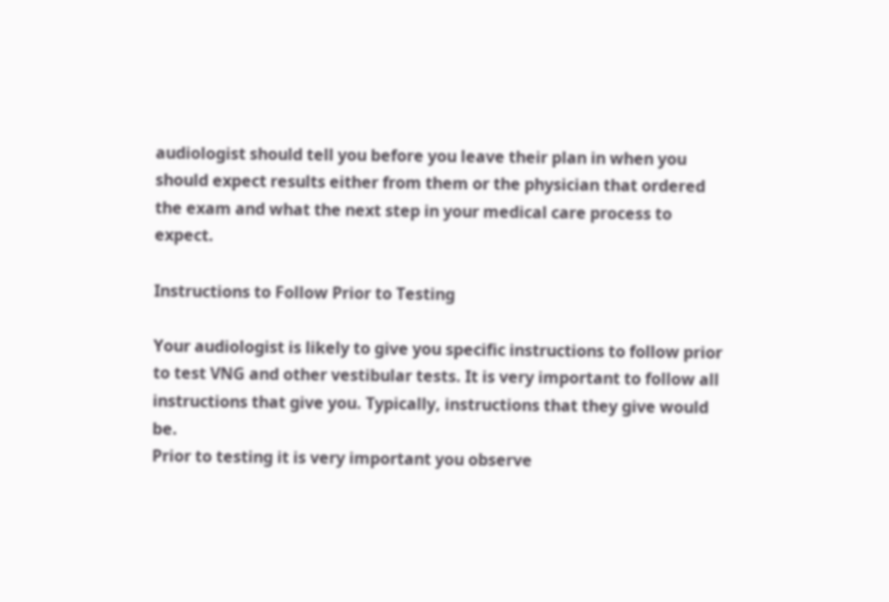audiologist should tell you before you leave their plan in when you should expect results either from them or the physician that ordered the exam and what the next step in your medical care process to expect.

Instructions to Follow Prior to Testing

Your audiologist is likely to give you specific instructions to follow prior to test VNG and other vestibular tests. It is very important to follow all instructions that give you. Typically, instructions that they give would be.
Prior to testing it is very important you observe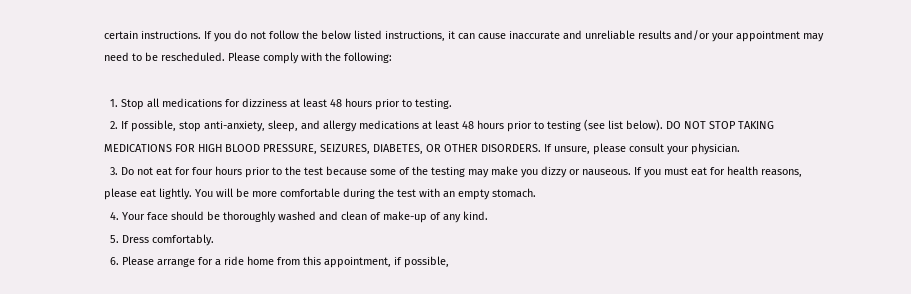certain instructions. If you do not follow the below listed instructions, it can cause inaccurate and unreliable results and/or your appointment may need to be rescheduled. Please comply with the following:

  1. Stop all medications for dizziness at least 48 hours prior to testing.
  2. If possible, stop anti-anxiety, sleep, and allergy medications at least 48 hours prior to testing (see list below). DO NOT STOP TAKING MEDICATIONS FOR HIGH BLOOD PRESSURE, SEIZURES, DIABETES, OR OTHER DISORDERS. If unsure, please consult your physician.
  3. Do not eat for four hours prior to the test because some of the testing may make you dizzy or nauseous. If you must eat for health reasons, please eat lightly. You will be more comfortable during the test with an empty stomach.
  4. Your face should be thoroughly washed and clean of make-up of any kind.
  5. Dress comfortably.
  6. Please arrange for a ride home from this appointment, if possible,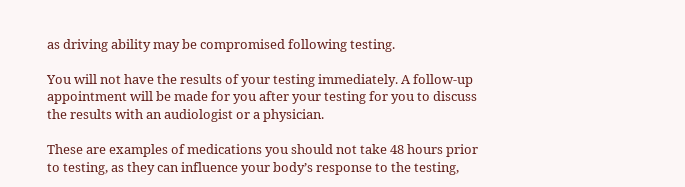as driving ability may be compromised following testing.

You will not have the results of your testing immediately. A follow-up appointment will be made for you after your testing for you to discuss the results with an audiologist or a physician.

These are examples of medications you should not take 48 hours prior to testing, as they can influence your body’s response to the testing,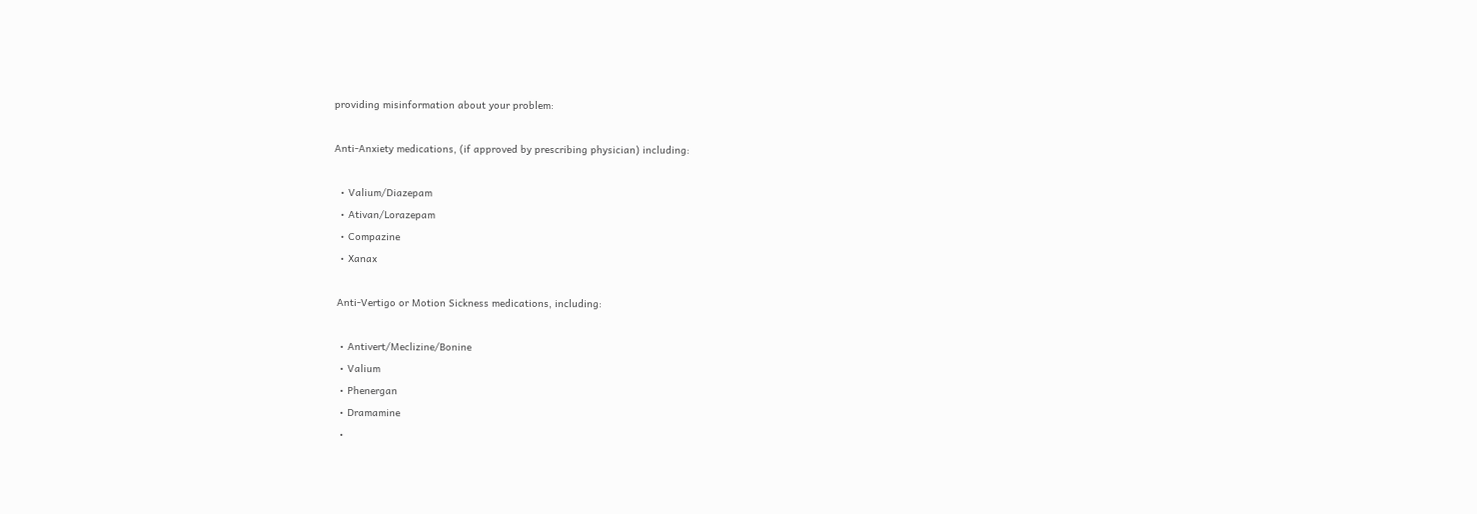providing misinformation about your problem:

Anti-Anxiety medications, (if approved by prescribing physician) including:

  • Valium/Diazepam
  • Ativan/Lorazepam
  • Compazine
  • Xanax

 Anti-Vertigo or Motion Sickness medications, including:

  • Antivert/Meclizine/Bonine
  • Valium
  • Phenergan
  • Dramamine
  •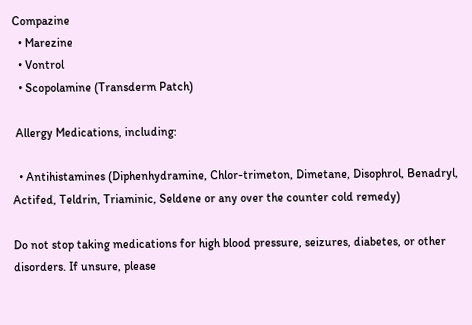Compazine
  • Marezine
  • Vontrol
  • Scopolamine (Transderm Patch)

 Allergy Medications, including:

  • Antihistamines (Diphenhydramine, Chlor-trimeton, Dimetane, Disophrol, Benadryl, Actifed, Teldrin, Triaminic, Seldene or any over the counter cold remedy)

Do not stop taking medications for high blood pressure, seizures, diabetes, or other disorders. If unsure, please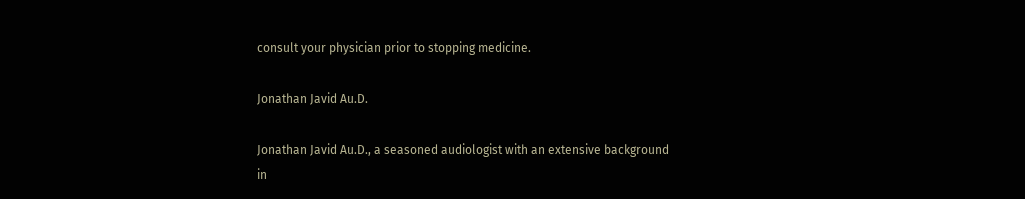consult your physician prior to stopping medicine.

Jonathan Javid Au.D.

Jonathan Javid Au.D., a seasoned audiologist with an extensive background in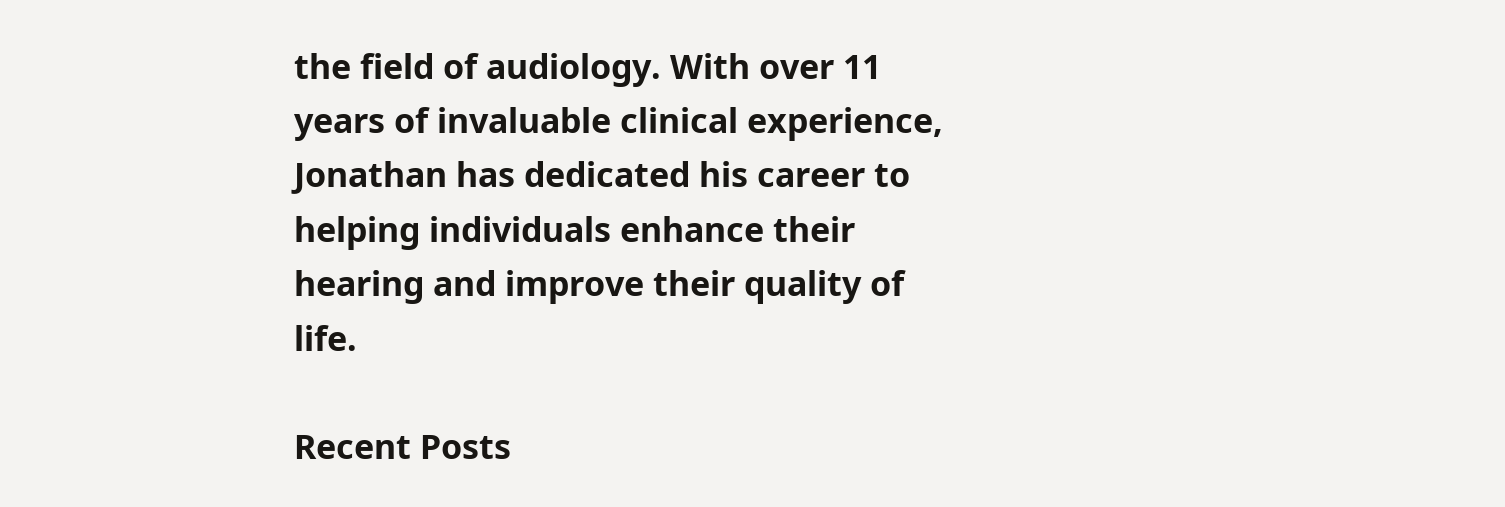the field of audiology. With over 11 years of invaluable clinical experience, Jonathan has dedicated his career to helping individuals enhance their hearing and improve their quality of life.

Recent Posts